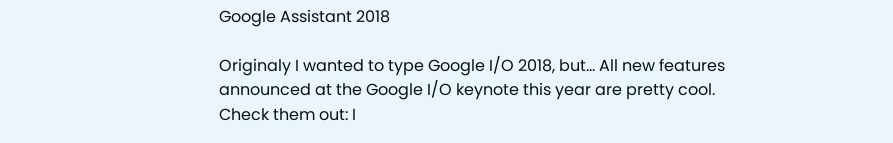Google Assistant 2018

Originaly I wanted to type Google I/O 2018, but… All new features announced at the Google I/O keynote this year are pretty cool. Check them out: I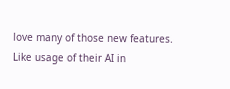love many of those new features. Like usage of their AI in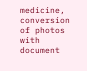medicine, conversion of photos with document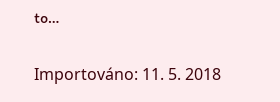to…

Importováno: 11. 5. 2018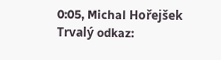0:05, Michal Hořejšek
Trvalý odkaz: